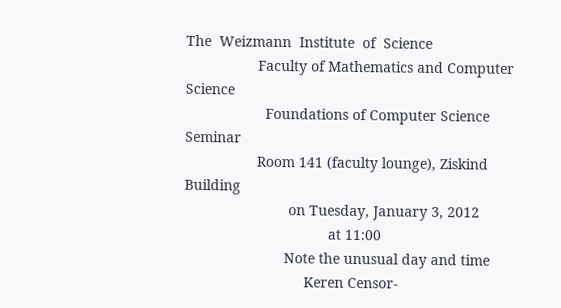The  Weizmann  Institute  of  Science
                  Faculty of Mathematics and Computer Science
                    Foundations of Computer Science Seminar
                  Room 141 (faculty lounge), Ziskind Building
                          on Tuesday, January 3, 2012
                                    at 11:00
                         Note the unusual day and time
                              Keren Censor-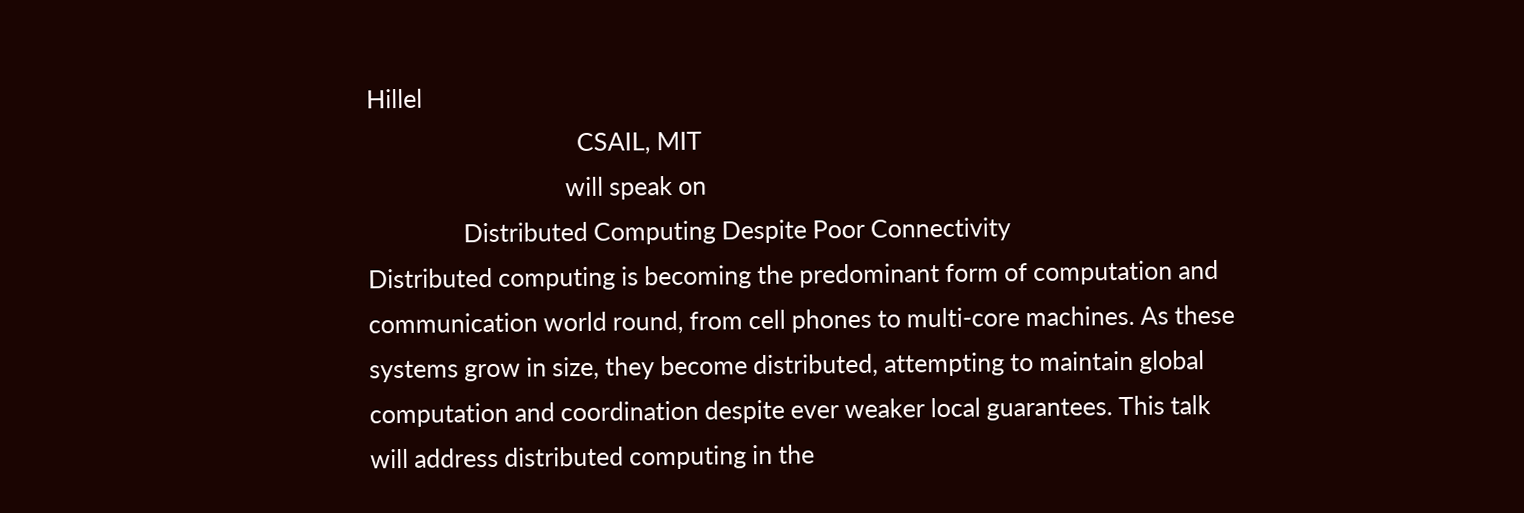Hillel
                                   CSAIL, MIT
                                 will speak on
                Distributed Computing Despite Poor Connectivity
Distributed computing is becoming the predominant form of computation and
communication world round, from cell phones to multi-core machines. As these
systems grow in size, they become distributed, attempting to maintain global
computation and coordination despite ever weaker local guarantees. This talk
will address distributed computing in the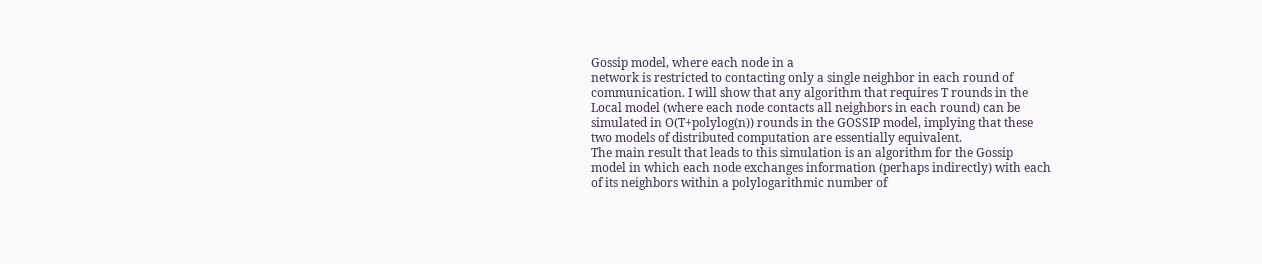Gossip model, where each node in a
network is restricted to contacting only a single neighbor in each round of
communication. I will show that any algorithm that requires T rounds in the
Local model (where each node contacts all neighbors in each round) can be
simulated in O(T+polylog(n)) rounds in the GOSSIP model, implying that these
two models of distributed computation are essentially equivalent.
The main result that leads to this simulation is an algorithm for the Gossip
model in which each node exchanges information (perhaps indirectly) with each
of its neighbors within a polylogarithmic number of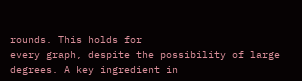rounds. This holds for
every graph, despite the possibility of large degrees. A key ingredient in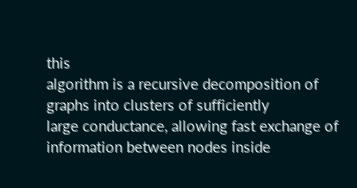this
algorithm is a recursive decomposition of graphs into clusters of sufficiently
large conductance, allowing fast exchange of information between nodes inside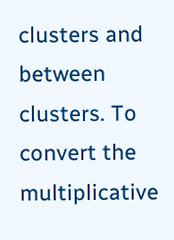clusters and between clusters. To convert the multiplicative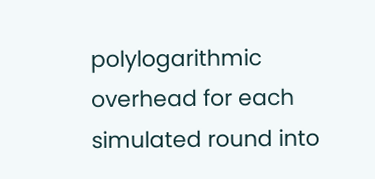polylogarithmic
overhead for each simulated round into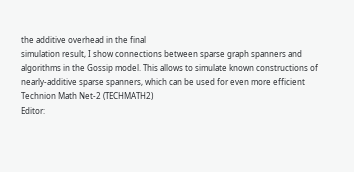the additive overhead in the final
simulation result, I show connections between sparse graph spanners and
algorithms in the Gossip model. This allows to simulate known constructions of
nearly-additive sparse spanners, which can be used for even more efficient
Technion Math Net-2 (TECHMATH2)
Editor: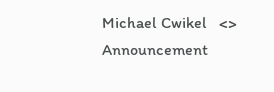Michael Cwikel   <>
Announcement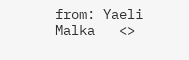from: Yaeli Malka   <>